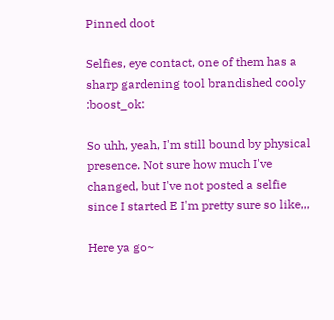Pinned doot

Selfies, eye contact, one of them has a sharp gardening tool brandished cooly :boost_ok:

So uhh, yeah, I'm still bound by physical presence. Not sure how much I've changed, but I've not posted a selfie since I started E I'm pretty sure so like,,,

Here ya go~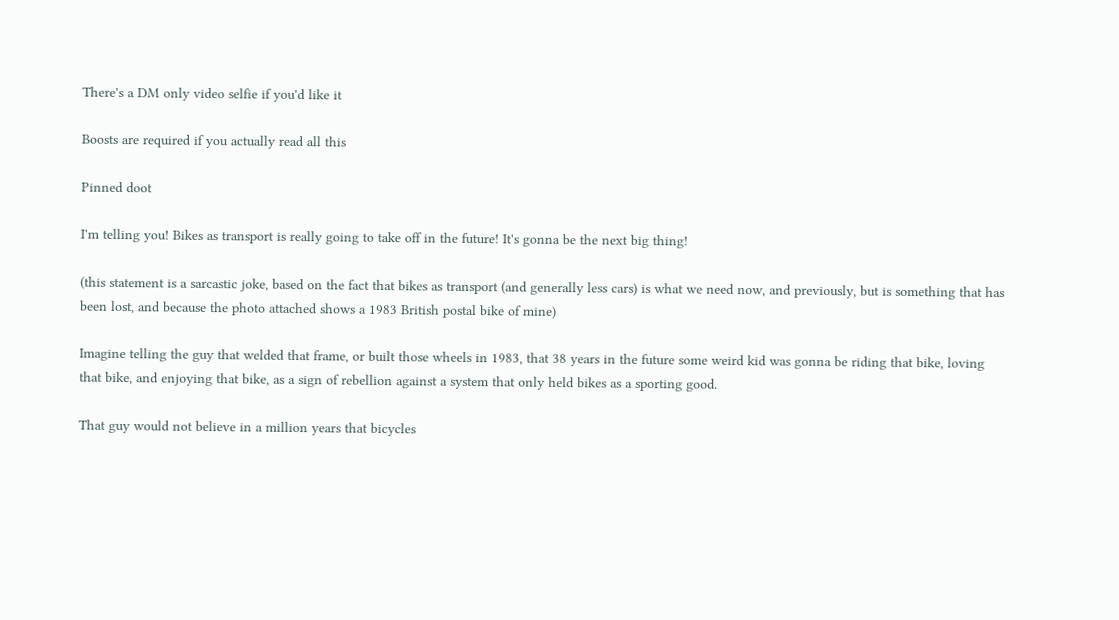There's a DM only video selfie if you'd like it

Boosts are required if you actually read all this

Pinned doot

I'm telling you! Bikes as transport is really going to take off in the future! It's gonna be the next big thing!

(this statement is a sarcastic joke, based on the fact that bikes as transport (and generally less cars) is what we need now, and previously, but is something that has been lost, and because the photo attached shows a 1983 British postal bike of mine)

Imagine telling the guy that welded that frame, or built those wheels in 1983, that 38 years in the future some weird kid was gonna be riding that bike, loving that bike, and enjoying that bike, as a sign of rebellion against a system that only held bikes as a sporting good.

That guy would not believe in a million years that bicycles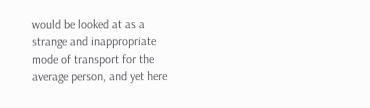would be looked at as a strange and inappropriate mode of transport for the average person, and yet here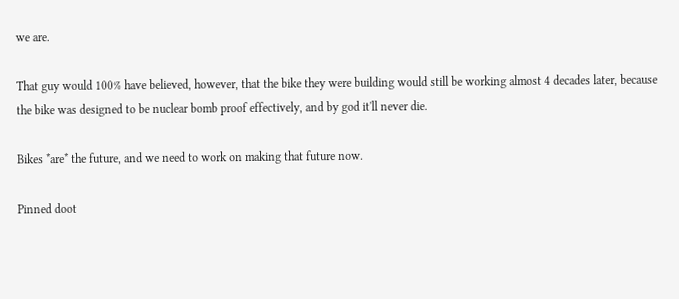we are.

That guy would 100% have believed, however, that the bike they were building would still be working almost 4 decades later, because the bike was designed to be nuclear bomb proof effectively, and by god it'll never die.

Bikes *are* the future, and we need to work on making that future now.

Pinned doot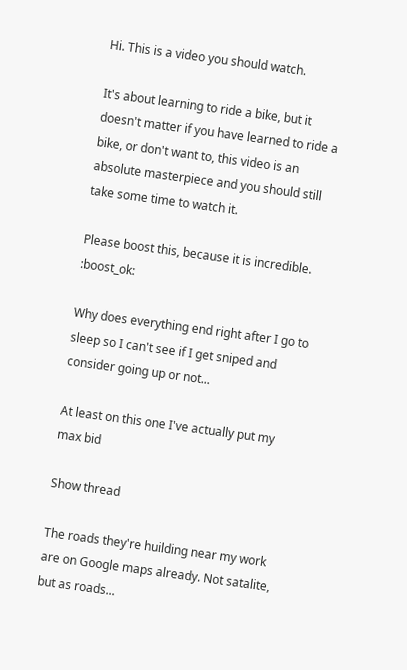Hi. This is a video you should watch.

It's about learning to ride a bike, but it doesn't matter if you have learned to ride a bike, or don't want to, this video is an absolute masterpiece and you should still take some time to watch it.

Please boost this, because it is incredible. :boost_ok:

Why does everything end right after I go to sleep so I can't see if I get sniped and consider going up or not...

At least on this one I've actually put my max bid

Show thread

The roads they're huilding near my work are on Google maps already. Not satalite, but as roads...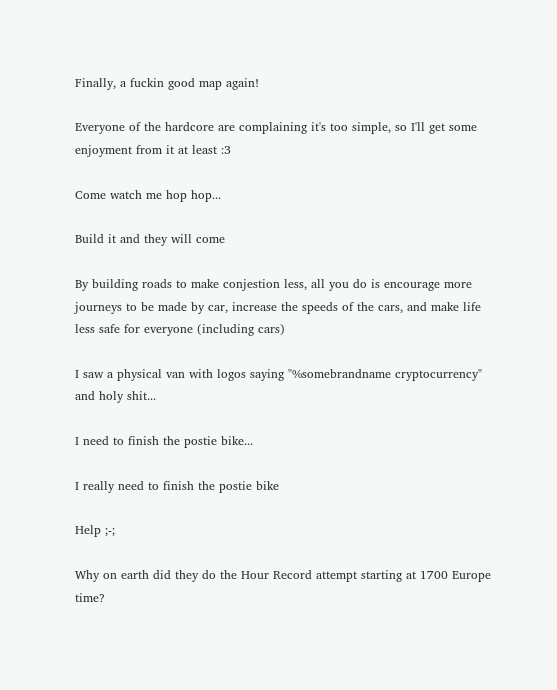Finally, a fuckin good map again!

Everyone of the hardcore are complaining it's too simple, so I'll get some enjoyment from it at least :3

Come watch me hop hop...

Build it and they will come

By building roads to make conjestion less, all you do is encourage more journeys to be made by car, increase the speeds of the cars, and make life less safe for everyone (including cars)

I saw a physical van with logos saying "%somebrandname cryptocurrency" and holy shit...

I need to finish the postie bike...

I really need to finish the postie bike

Help ;-;

Why on earth did they do the Hour Record attempt starting at 1700 Europe time?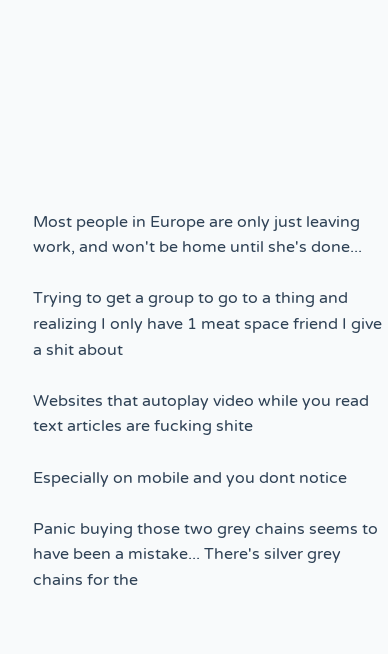Most people in Europe are only just leaving work, and won't be home until she's done...

Trying to get a group to go to a thing and realizing I only have 1 meat space friend I give a shit about

Websites that autoplay video while you read text articles are fucking shite

Especially on mobile and you dont notice

Panic buying those two grey chains seems to have been a mistake... There's silver grey chains for the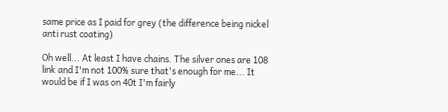same price as I paid for grey (the difference being nickel anti rust coating)

Oh well... At least I have chains. The silver ones are 108 link and I'm not 100% sure that's enough for me... It would be if I was on 40t I'm fairly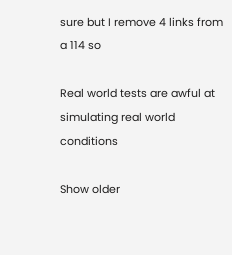sure but I remove 4 links from a 114 so

Real world tests are awful at simulating real world conditions

Show older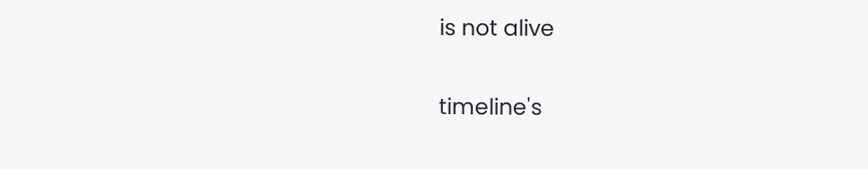is not alive

timeline's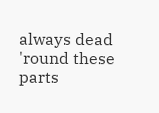always dead 'round these parts